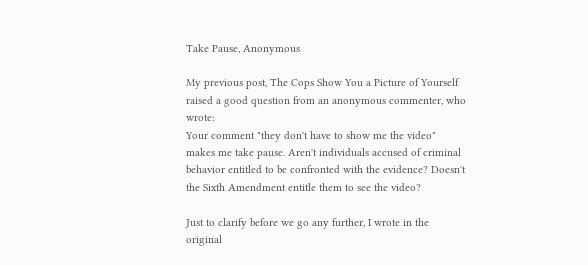Take Pause, Anonymous

My previous post, The Cops Show You a Picture of Yourself raised a good question from an anonymous commenter, who wrote:
Your comment "they don't have to show me the video" makes me take pause. Aren't individuals accused of criminal behavior entitled to be confronted with the evidence? Doesn't the Sixth Amendment entitle them to see the video?

Just to clarify before we go any further, I wrote in the original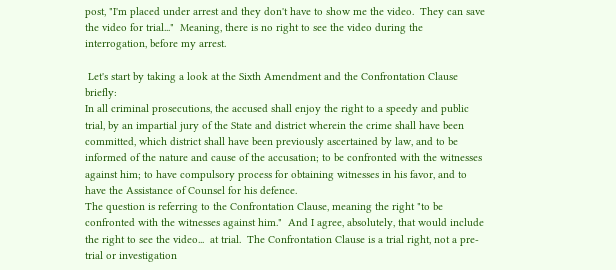post, "I'm placed under arrest and they don't have to show me the video.  They can save the video for trial..."  Meaning, there is no right to see the video during the interrogation, before my arrest.

 Let's start by taking a look at the Sixth Amendment and the Confrontation Clause briefly:
In all criminal prosecutions, the accused shall enjoy the right to a speedy and public trial, by an impartial jury of the State and district wherein the crime shall have been committed, which district shall have been previously ascertained by law, and to be informed of the nature and cause of the accusation; to be confronted with the witnesses against him; to have compulsory process for obtaining witnesses in his favor, and to have the Assistance of Counsel for his defence.
The question is referring to the Confrontation Clause, meaning the right "to be confronted with the witnesses against him."  And I agree, absolutely, that would include the right to see the video...  at trial.  The Confrontation Clause is a trial right, not a pre-trial or investigation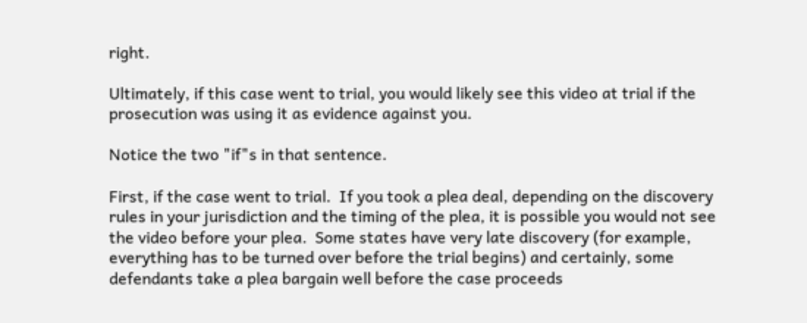right.

Ultimately, if this case went to trial, you would likely see this video at trial if the prosecution was using it as evidence against you.

Notice the two "if"s in that sentence.

First, if the case went to trial.  If you took a plea deal, depending on the discovery rules in your jurisdiction and the timing of the plea, it is possible you would not see the video before your plea.  Some states have very late discovery (for example, everything has to be turned over before the trial begins) and certainly, some defendants take a plea bargain well before the case proceeds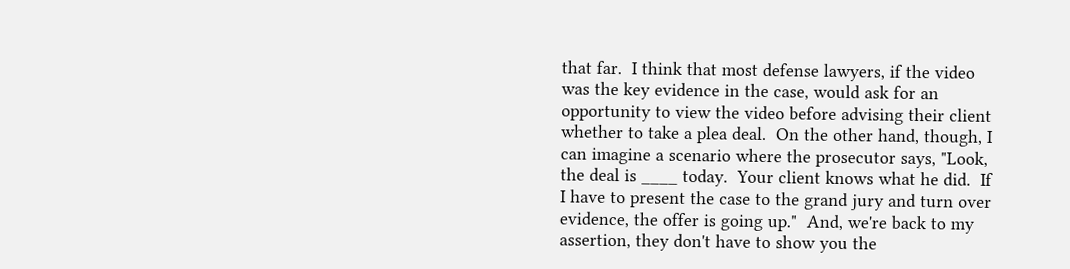that far.  I think that most defense lawyers, if the video was the key evidence in the case, would ask for an opportunity to view the video before advising their client whether to take a plea deal.  On the other hand, though, I can imagine a scenario where the prosecutor says, "Look, the deal is ____ today.  Your client knows what he did.  If I have to present the case to the grand jury and turn over evidence, the offer is going up."  And, we're back to my assertion, they don't have to show you the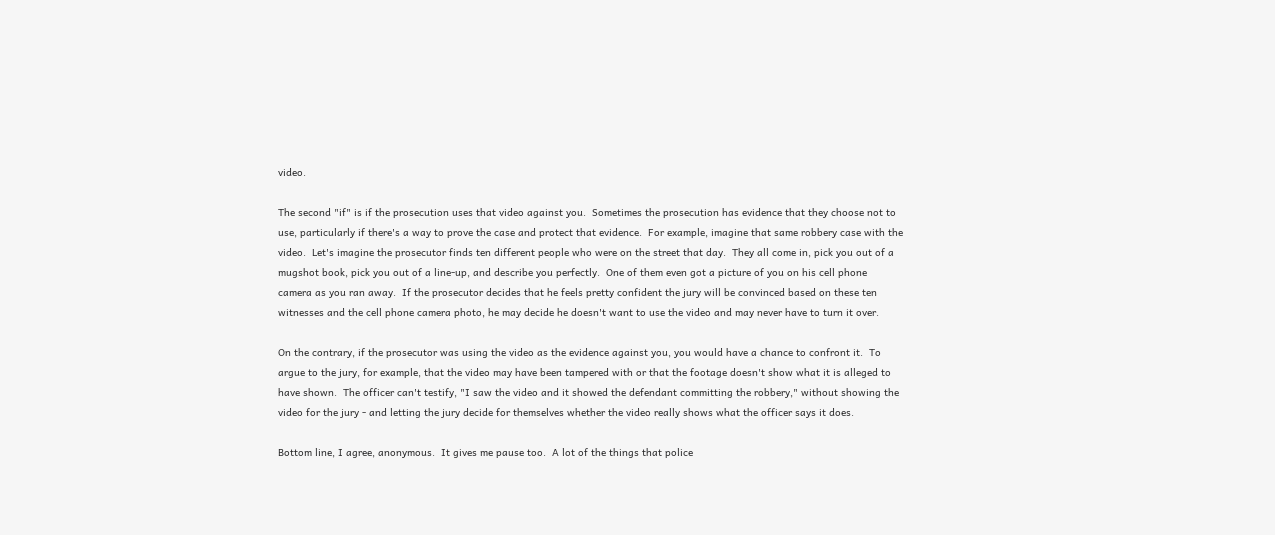video.

The second "if" is if the prosecution uses that video against you.  Sometimes the prosecution has evidence that they choose not to use, particularly if there's a way to prove the case and protect that evidence.  For example, imagine that same robbery case with the video.  Let's imagine the prosecutor finds ten different people who were on the street that day.  They all come in, pick you out of a mugshot book, pick you out of a line-up, and describe you perfectly.  One of them even got a picture of you on his cell phone camera as you ran away.  If the prosecutor decides that he feels pretty confident the jury will be convinced based on these ten witnesses and the cell phone camera photo, he may decide he doesn't want to use the video and may never have to turn it over.

On the contrary, if the prosecutor was using the video as the evidence against you, you would have a chance to confront it.  To argue to the jury, for example, that the video may have been tampered with or that the footage doesn't show what it is alleged to have shown.  The officer can't testify, "I saw the video and it showed the defendant committing the robbery," without showing the video for the jury - and letting the jury decide for themselves whether the video really shows what the officer says it does.

Bottom line, I agree, anonymous.  It gives me pause too.  A lot of the things that police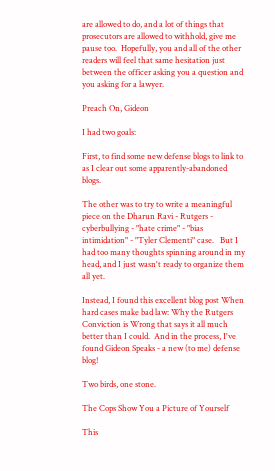are allowed to do, and a lot of things that prosecutors are allowed to withhold, give me pause too.  Hopefully, you and all of the other readers will feel that same hesitation just between the officer asking you a question and you asking for a lawyer.

Preach On, Gideon

I had two goals:

First, to find some new defense blogs to link to as I clear out some apparently-abandoned blogs.

The other was to try to write a meaningful piece on the Dharun Ravi - Rutgers - cyberbullying - "hate crime" - "bias intimidation" - "Tyler Clementi" case.   But I had too many thoughts spinning around in my head, and I just wasn't ready to organize them all yet.

Instead, I found this excellent blog post When hard cases make bad law: Why the Rutgers Conviction is Wrong that says it all much better than I could.  And in the process, I've found Gideon Speaks - a new (to me) defense blog!

Two birds, one stone.

The Cops Show You a Picture of Yourself

This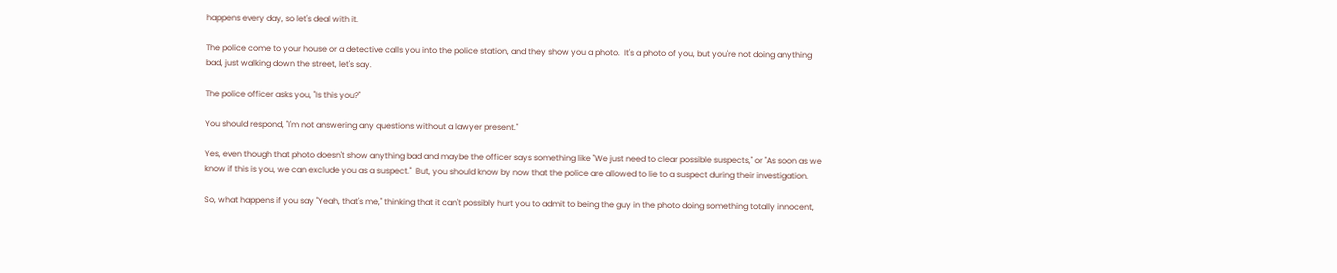happens every day, so let's deal with it.

The police come to your house or a detective calls you into the police station, and they show you a photo.  It's a photo of you, but you're not doing anything bad, just walking down the street, let's say.

The police officer asks you, "Is this you?"

You should respond, "I'm not answering any questions without a lawyer present."

Yes, even though that photo doesn't show anything bad and maybe the officer says something like "We just need to clear possible suspects," or "As soon as we know if this is you, we can exclude you as a suspect."  But, you should know by now that the police are allowed to lie to a suspect during their investigation.

So, what happens if you say "Yeah, that's me," thinking that it can't possibly hurt you to admit to being the guy in the photo doing something totally innocent,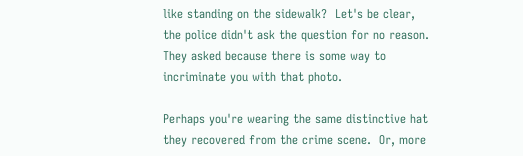like standing on the sidewalk?  Let's be clear, the police didn't ask the question for no reason.  They asked because there is some way to incriminate you with that photo.

Perhaps you're wearing the same distinctive hat they recovered from the crime scene.  Or, more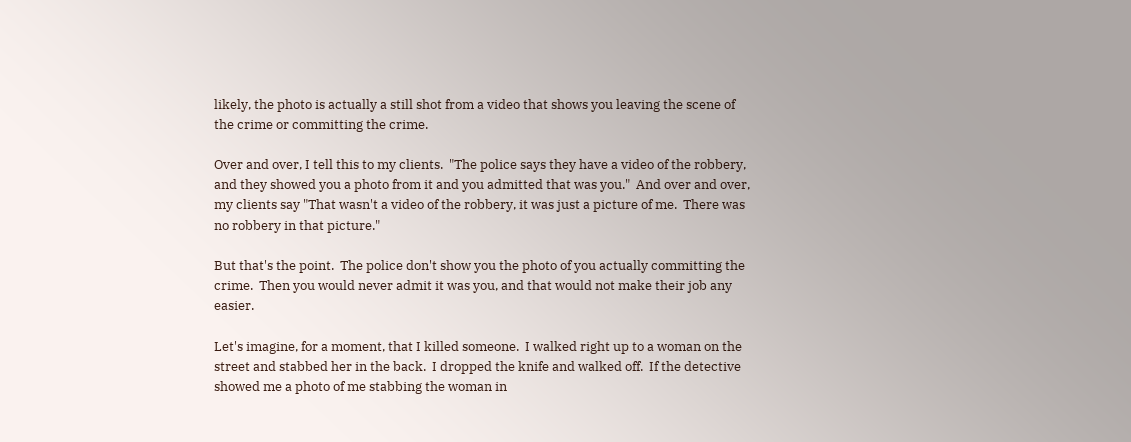likely, the photo is actually a still shot from a video that shows you leaving the scene of the crime or committing the crime.

Over and over, I tell this to my clients.  "The police says they have a video of the robbery, and they showed you a photo from it and you admitted that was you."  And over and over, my clients say "That wasn't a video of the robbery, it was just a picture of me.  There was no robbery in that picture."

But that's the point.  The police don't show you the photo of you actually committing the crime.  Then you would never admit it was you, and that would not make their job any easier.

Let's imagine, for a moment, that I killed someone.  I walked right up to a woman on the street and stabbed her in the back.  I dropped the knife and walked off.  If the detective showed me a photo of me stabbing the woman in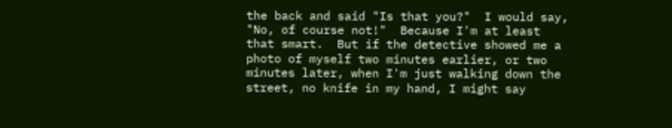the back and said "Is that you?"  I would say, "No, of course not!"  Because I'm at least that smart.  But if the detective showed me a photo of myself two minutes earlier, or two minutes later, when I'm just walking down the street, no knife in my hand, I might say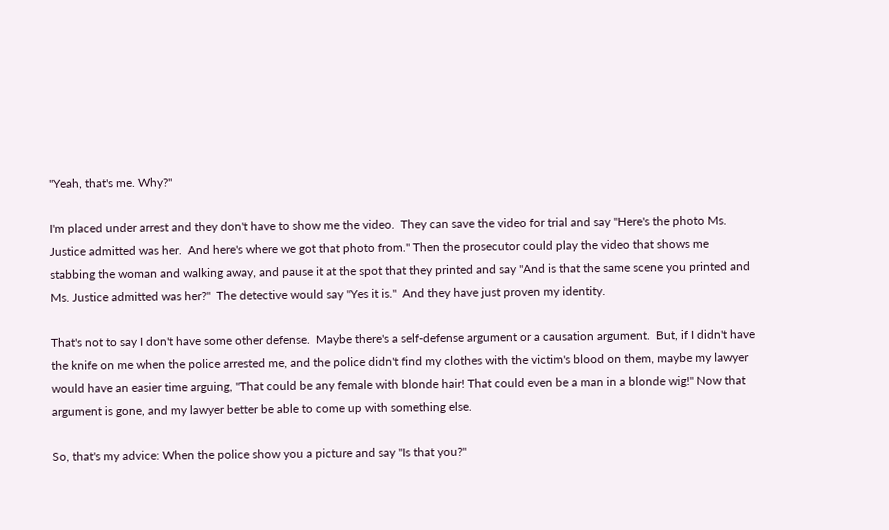"Yeah, that's me. Why?"

I'm placed under arrest and they don't have to show me the video.  They can save the video for trial and say "Here's the photo Ms. Justice admitted was her.  And here's where we got that photo from." Then the prosecutor could play the video that shows me stabbing the woman and walking away, and pause it at the spot that they printed and say "And is that the same scene you printed and Ms. Justice admitted was her?"  The detective would say "Yes it is."  And they have just proven my identity.

That's not to say I don't have some other defense.  Maybe there's a self-defense argument or a causation argument.  But, if I didn't have the knife on me when the police arrested me, and the police didn't find my clothes with the victim's blood on them, maybe my lawyer would have an easier time arguing, "That could be any female with blonde hair! That could even be a man in a blonde wig!" Now that argument is gone, and my lawyer better be able to come up with something else.

So, that's my advice: When the police show you a picture and say "Is that you?"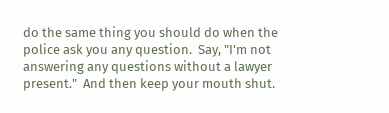do the same thing you should do when the police ask you any question.  Say, "I'm not answering any questions without a lawyer present."  And then keep your mouth shut.